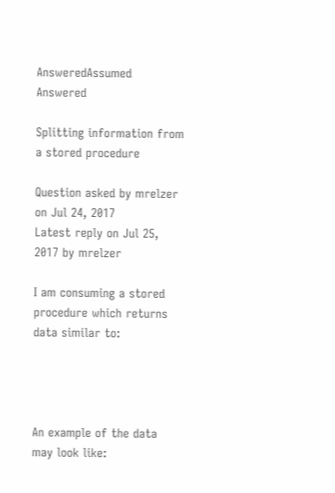AnsweredAssumed Answered

Splitting information from a stored procedure

Question asked by mrelzer on Jul 24, 2017
Latest reply on Jul 25, 2017 by mrelzer

I am consuming a stored procedure which returns data similar to:




An example of the data may look like: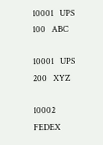10001   UPS   100   ABC

10001   UPS   200   XYZ

10002   FEDEX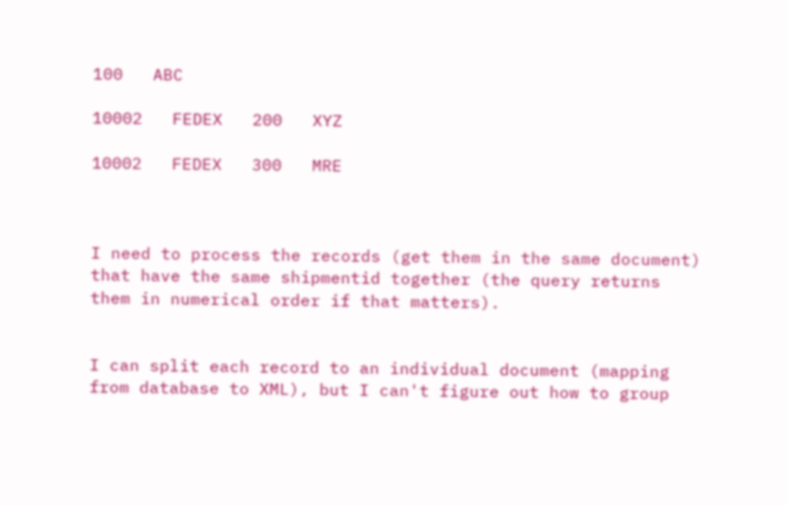100   ABC

10002   FEDEX   200   XYZ

10002   FEDEX   300   MRE



I need to process the records (get them in the same document) that have the same shipmentid together (the query returns them in numerical order if that matters).


I can split each record to an individual document (mapping from database to XML), but I can't figure out how to group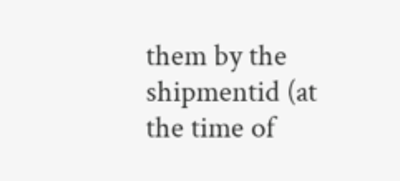them by the shipmentid (at the time of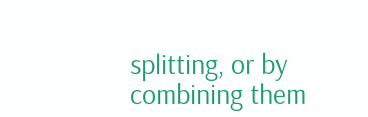splitting, or by combining them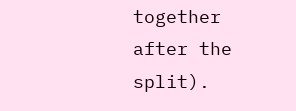together after the split).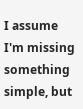I assume I'm missing something simple, but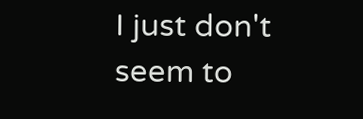I just don't seem to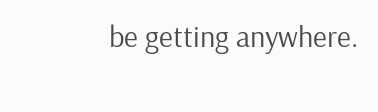be getting anywhere.